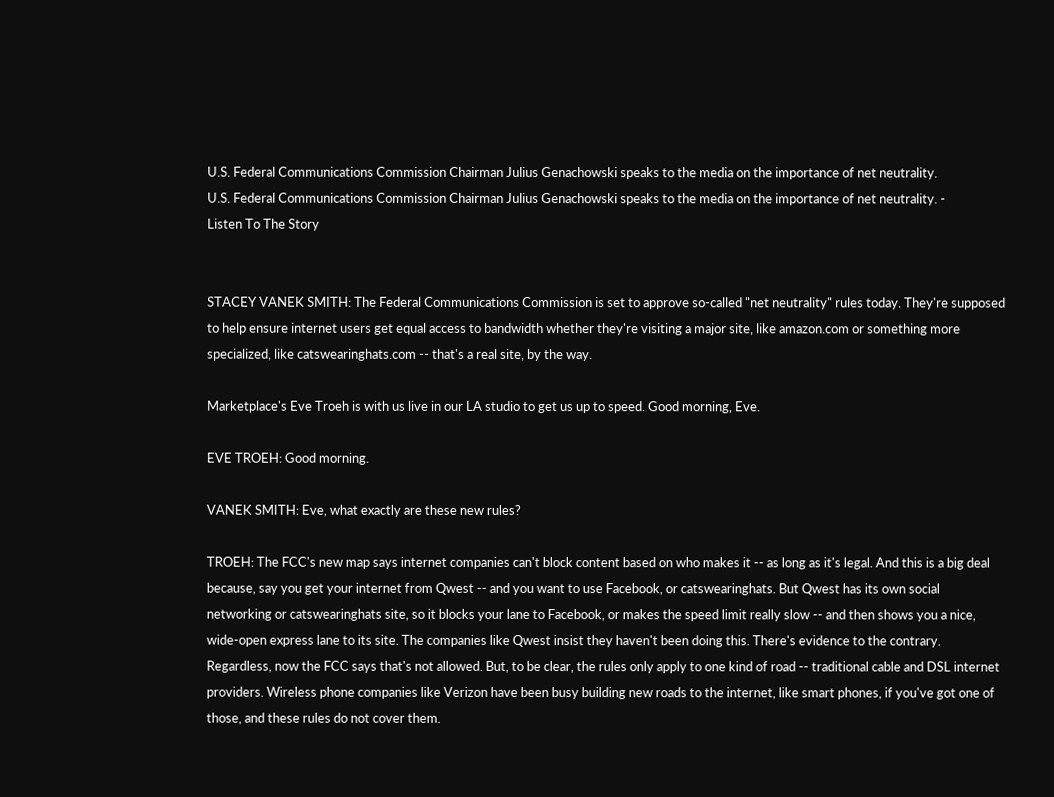U.S. Federal Communications Commission Chairman Julius Genachowski speaks to the media on the importance of net neutrality.
U.S. Federal Communications Commission Chairman Julius Genachowski speaks to the media on the importance of net neutrality. -
Listen To The Story


STACEY VANEK SMITH: The Federal Communications Commission is set to approve so-called "net neutrality" rules today. They're supposed to help ensure internet users get equal access to bandwidth whether they're visiting a major site, like amazon.com or something more specialized, like catswearinghats.com -- that's a real site, by the way.

Marketplace's Eve Troeh is with us live in our LA studio to get us up to speed. Good morning, Eve.

EVE TROEH: Good morning.

VANEK SMITH: Eve, what exactly are these new rules?

TROEH: The FCC's new map says internet companies can't block content based on who makes it -- as long as it's legal. And this is a big deal because, say you get your internet from Qwest -- and you want to use Facebook, or catswearinghats. But Qwest has its own social networking or catswearinghats site, so it blocks your lane to Facebook, or makes the speed limit really slow -- and then shows you a nice, wide-open express lane to its site. The companies like Qwest insist they haven't been doing this. There's evidence to the contrary. Regardless, now the FCC says that's not allowed. But, to be clear, the rules only apply to one kind of road -- traditional cable and DSL internet providers. Wireless phone companies like Verizon have been busy building new roads to the internet, like smart phones, if you've got one of those, and these rules do not cover them.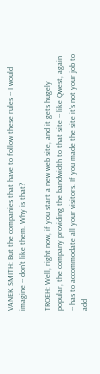VANEK SMITH: But the companies that have to follow these rules -- I would imagine -- don't like them. Why is that?

TROEH: Well, right now, if you start a new web site, and it gets hugely popular, the company providing the bandwidth to that site -- like Qwest, again -- has to accommodate all your visitors. If you made the site it's not your job to add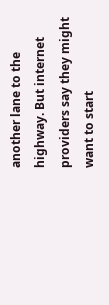another lane to the highway. But internet providers say they might want to start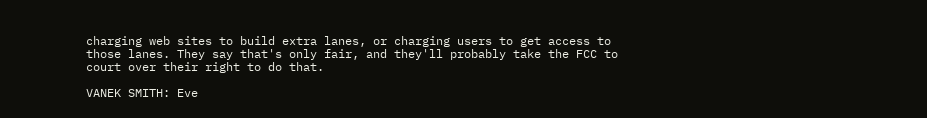charging web sites to build extra lanes, or charging users to get access to those lanes. They say that's only fair, and they'll probably take the FCC to court over their right to do that.

VANEK SMITH: Eve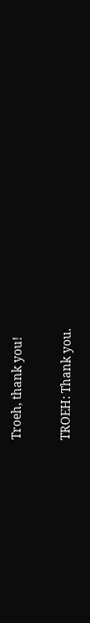Troeh, thank you!

TROEH: Thank you.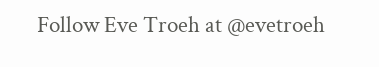Follow Eve Troeh at @evetroeh